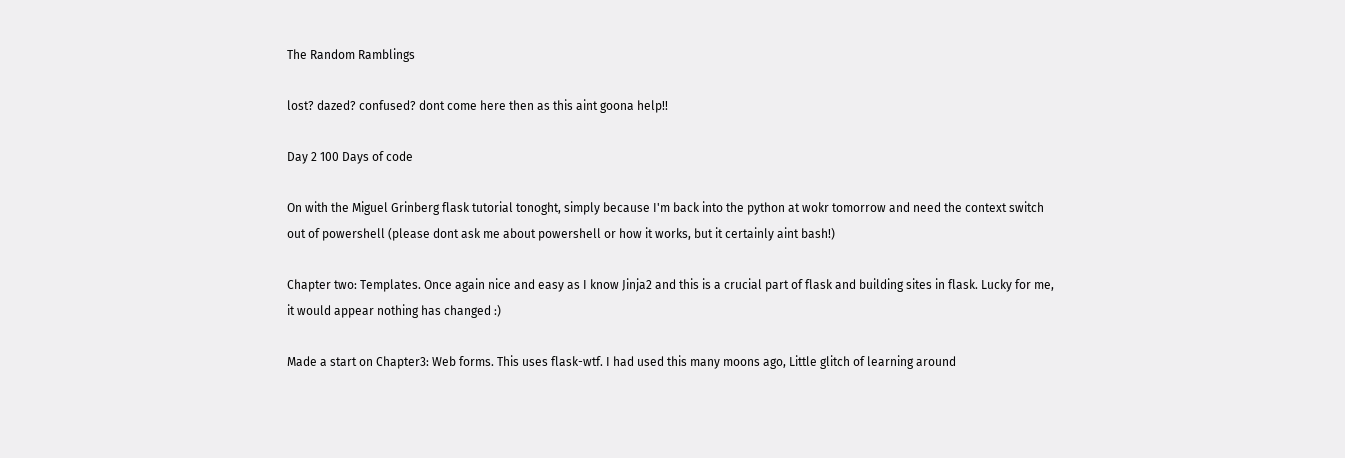The Random Ramblings

lost? dazed? confused? dont come here then as this aint goona help!!

Day 2 100 Days of code

On with the Miguel Grinberg flask tutorial tonoght, simply because I'm back into the python at wokr tomorrow and need the context switch out of powershell (please dont ask me about powershell or how it works, but it certainly aint bash!)

Chapter two: Templates. Once again nice and easy as I know Jinja2 and this is a crucial part of flask and building sites in flask. Lucky for me, it would appear nothing has changed :)

Made a start on Chapter3: Web forms. This uses flask-wtf. I had used this many moons ago, Little glitch of learning around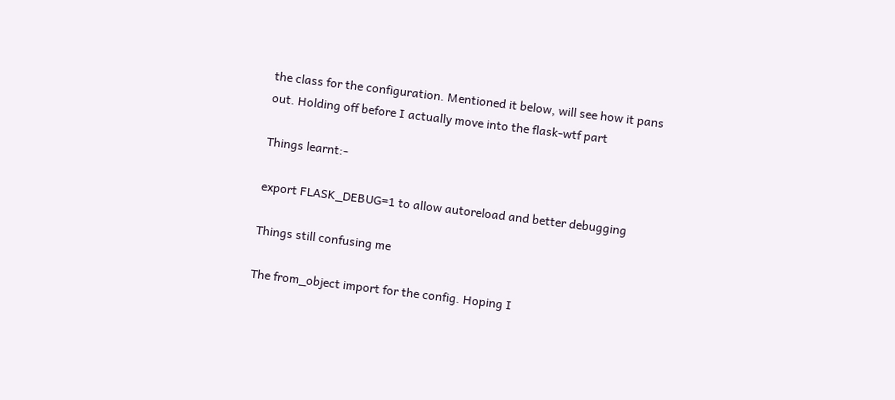the class for the configuration. Mentioned it below, will see how it pans out. Holding off before I actually move into the flask-wtf part

Things learnt:-

export FLASK_DEBUG=1 to allow autoreload and better debugging

Things still confusing me

The from_object import for the config. Hoping I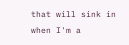that will sink in when I'm a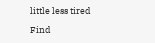little less tired

Find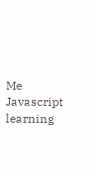Me
Javascript learning